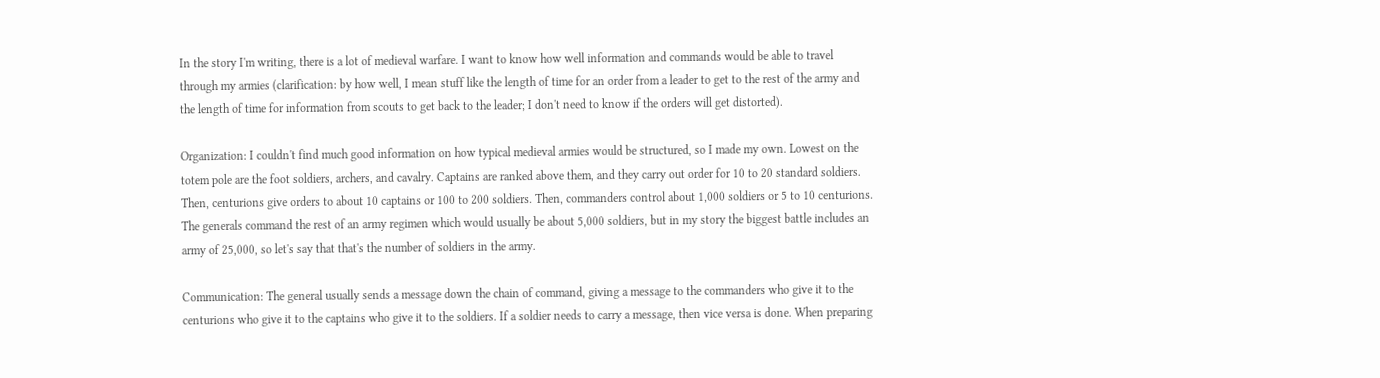In the story I'm writing, there is a lot of medieval warfare. I want to know how well information and commands would be able to travel through my armies (clarification: by how well, I mean stuff like the length of time for an order from a leader to get to the rest of the army and the length of time for information from scouts to get back to the leader; I don't need to know if the orders will get distorted).

Organization: I couldn't find much good information on how typical medieval armies would be structured, so I made my own. Lowest on the totem pole are the foot soldiers, archers, and cavalry. Captains are ranked above them, and they carry out order for 10 to 20 standard soldiers. Then, centurions give orders to about 10 captains or 100 to 200 soldiers. Then, commanders control about 1,000 soldiers or 5 to 10 centurions. The generals command the rest of an army regimen which would usually be about 5,000 soldiers, but in my story the biggest battle includes an army of 25,000, so let's say that that's the number of soldiers in the army.

Communication: The general usually sends a message down the chain of command, giving a message to the commanders who give it to the centurions who give it to the captains who give it to the soldiers. If a soldier needs to carry a message, then vice versa is done. When preparing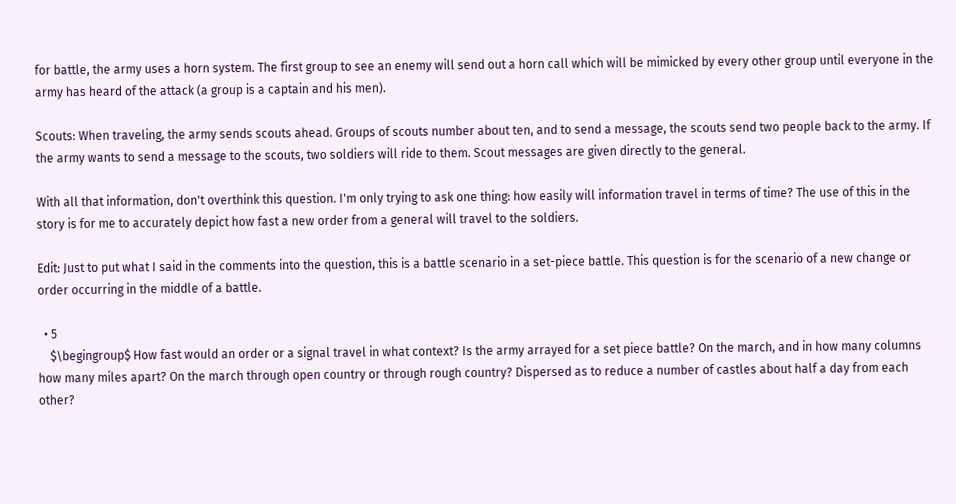for battle, the army uses a horn system. The first group to see an enemy will send out a horn call which will be mimicked by every other group until everyone in the army has heard of the attack (a group is a captain and his men).

Scouts: When traveling, the army sends scouts ahead. Groups of scouts number about ten, and to send a message, the scouts send two people back to the army. If the army wants to send a message to the scouts, two soldiers will ride to them. Scout messages are given directly to the general.

With all that information, don't overthink this question. I'm only trying to ask one thing: how easily will information travel in terms of time? The use of this in the story is for me to accurately depict how fast a new order from a general will travel to the soldiers.

Edit: Just to put what I said in the comments into the question, this is a battle scenario in a set-piece battle. This question is for the scenario of a new change or order occurring in the middle of a battle.

  • 5
    $\begingroup$ How fast would an order or a signal travel in what context? Is the army arrayed for a set piece battle? On the march, and in how many columns how many miles apart? On the march through open country or through rough country? Dispersed as to reduce a number of castles about half a day from each other?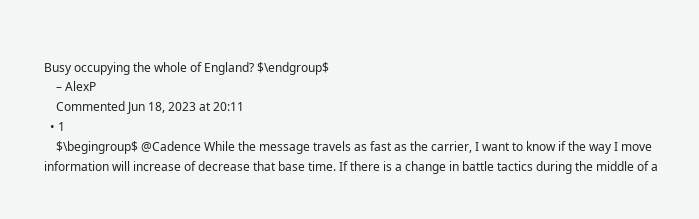Busy occupying the whole of England? $\endgroup$
    – AlexP
    Commented Jun 18, 2023 at 20:11
  • 1
    $\begingroup$ @Cadence While the message travels as fast as the carrier, I want to know if the way I move information will increase of decrease that base time. If there is a change in battle tactics during the middle of a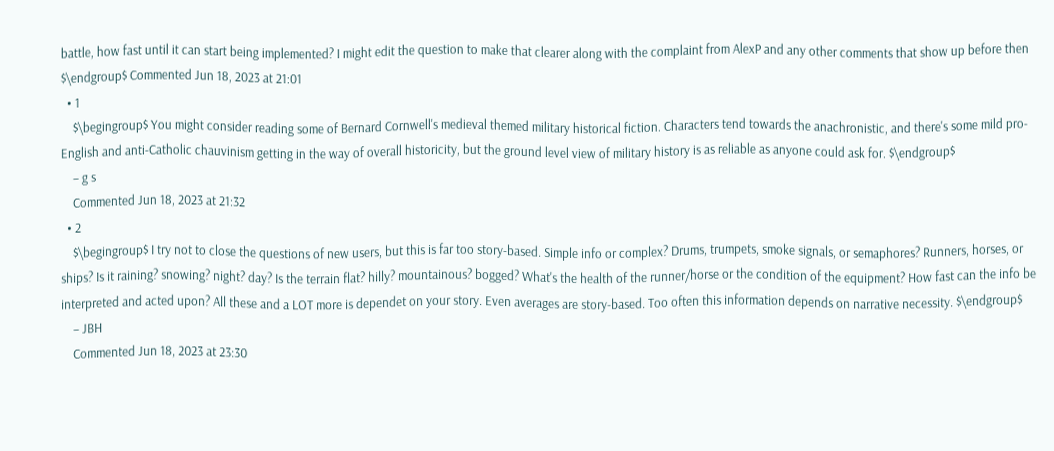battle, how fast until it can start being implemented? I might edit the question to make that clearer along with the complaint from AlexP and any other comments that show up before then $\endgroup$ Commented Jun 18, 2023 at 21:01
  • 1
    $\begingroup$ You might consider reading some of Bernard Cornwell's medieval themed military historical fiction. Characters tend towards the anachronistic, and there's some mild pro-English and anti-Catholic chauvinism getting in the way of overall historicity, but the ground level view of military history is as reliable as anyone could ask for. $\endgroup$
    – g s
    Commented Jun 18, 2023 at 21:32
  • 2
    $\begingroup$ I try not to close the questions of new users, but this is far too story-based. Simple info or complex? Drums, trumpets, smoke signals, or semaphores? Runners, horses, or ships? Is it raining? snowing? night? day? Is the terrain flat? hilly? mountainous? bogged? What's the health of the runner/horse or the condition of the equipment? How fast can the info be interpreted and acted upon? All these and a LOT more is dependet on your story. Even averages are story-based. Too often this information depends on narrative necessity. $\endgroup$
    – JBH
    Commented Jun 18, 2023 at 23:30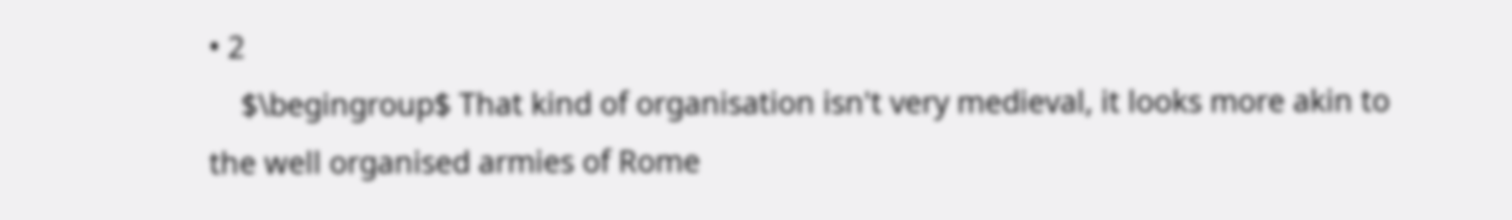• 2
    $\begingroup$ That kind of organisation isn't very medieval, it looks more akin to the well organised armies of Rome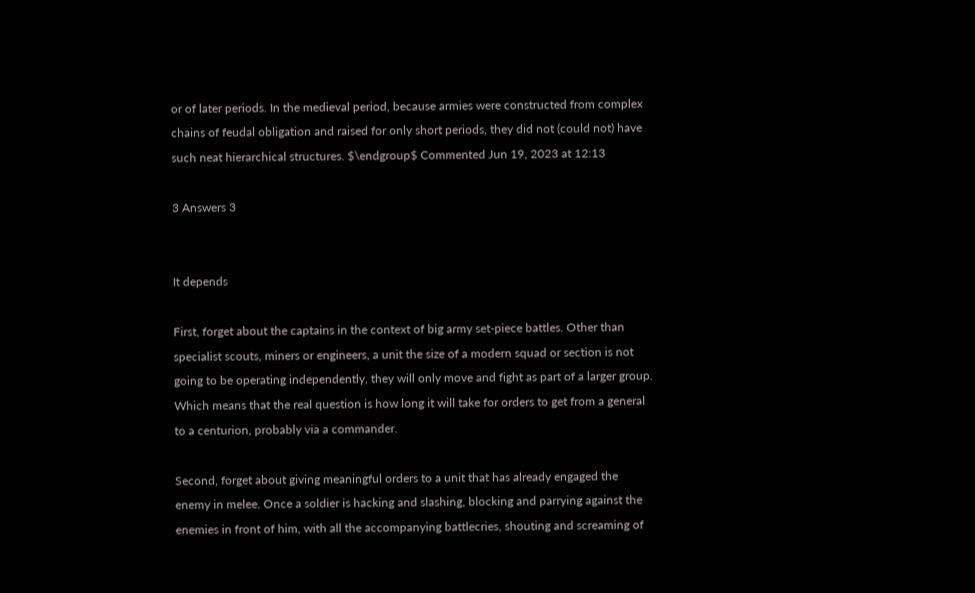or of later periods. In the medieval period, because armies were constructed from complex chains of feudal obligation and raised for only short periods, they did not (could not) have such neat hierarchical structures. $\endgroup$ Commented Jun 19, 2023 at 12:13

3 Answers 3


It depends

First, forget about the captains in the context of big army set-piece battles. Other than specialist scouts, miners or engineers, a unit the size of a modern squad or section is not going to be operating independently, they will only move and fight as part of a larger group. Which means that the real question is how long it will take for orders to get from a general to a centurion, probably via a commander.

Second, forget about giving meaningful orders to a unit that has already engaged the enemy in melee. Once a soldier is hacking and slashing, blocking and parrying against the enemies in front of him, with all the accompanying battlecries, shouting and screaming of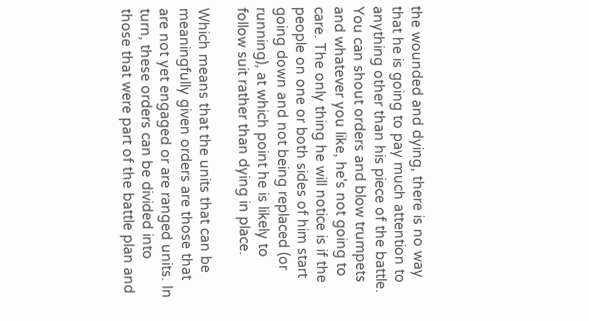the wounded and dying, there is no way that he is going to pay much attention to anything other than his piece of the battle. You can shout orders and blow trumpets and whatever you like, he's not going to care. The only thing he will notice is if the people on one or both sides of him start going down and not being replaced (or running), at which point he is likely to follow suit rather than dying in place.

Which means that the units that can be meaningfully given orders are those that are not yet engaged or are ranged units. In turn, these orders can be divided into those that were part of the battle plan and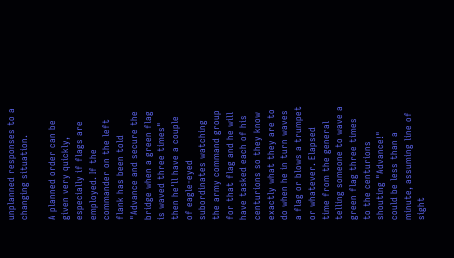unplanned responses to a changing situation.

A planned order can be given very quickly, especially if flags are employed. If the commander on the left flank has been told "Advance and secure the bridge when a green flag is waved three times" then he'll have a couple of eagle-eyed subordinates watching the army command group for that flag and he will have tasked each of his centurions so they know exactly what they are to do when he in turn waves a flag or blows a trumpet or whatever. Elapsed time from the general telling someone to wave a green flag three times to the centurions shouting "Advance!" could be less than a minute, assuming line of sight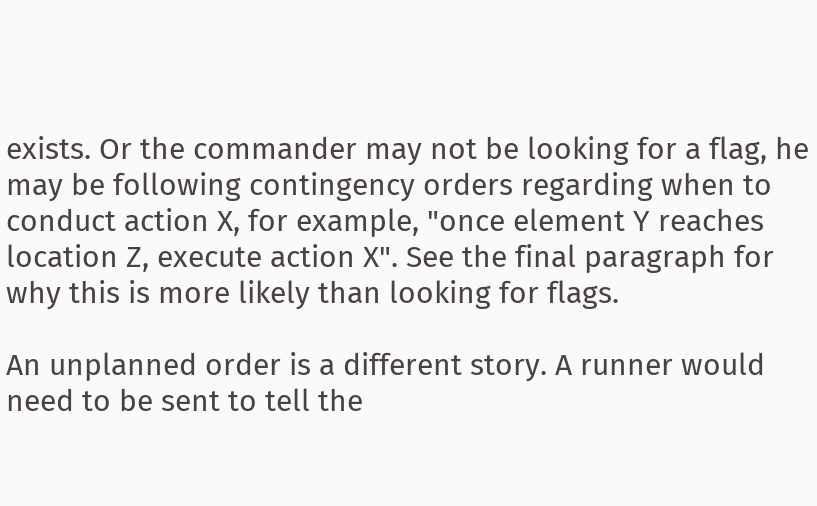exists. Or the commander may not be looking for a flag, he may be following contingency orders regarding when to conduct action X, for example, "once element Y reaches location Z, execute action X". See the final paragraph for why this is more likely than looking for flags.

An unplanned order is a different story. A runner would need to be sent to tell the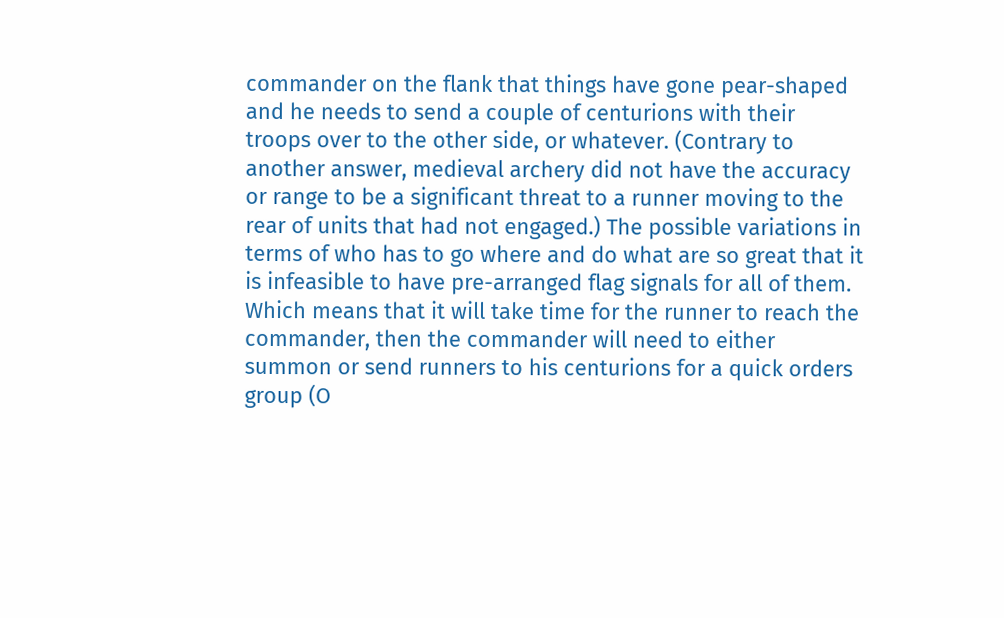commander on the flank that things have gone pear-shaped and he needs to send a couple of centurions with their troops over to the other side, or whatever. (Contrary to another answer, medieval archery did not have the accuracy or range to be a significant threat to a runner moving to the rear of units that had not engaged.) The possible variations in terms of who has to go where and do what are so great that it is infeasible to have pre-arranged flag signals for all of them. Which means that it will take time for the runner to reach the commander, then the commander will need to either summon or send runners to his centurions for a quick orders group (O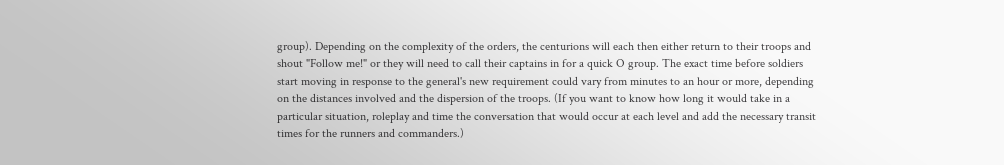group). Depending on the complexity of the orders, the centurions will each then either return to their troops and shout "Follow me!" or they will need to call their captains in for a quick O group. The exact time before soldiers start moving in response to the general's new requirement could vary from minutes to an hour or more, depending on the distances involved and the dispersion of the troops. (If you want to know how long it would take in a particular situation, roleplay and time the conversation that would occur at each level and add the necessary transit times for the runners and commanders.)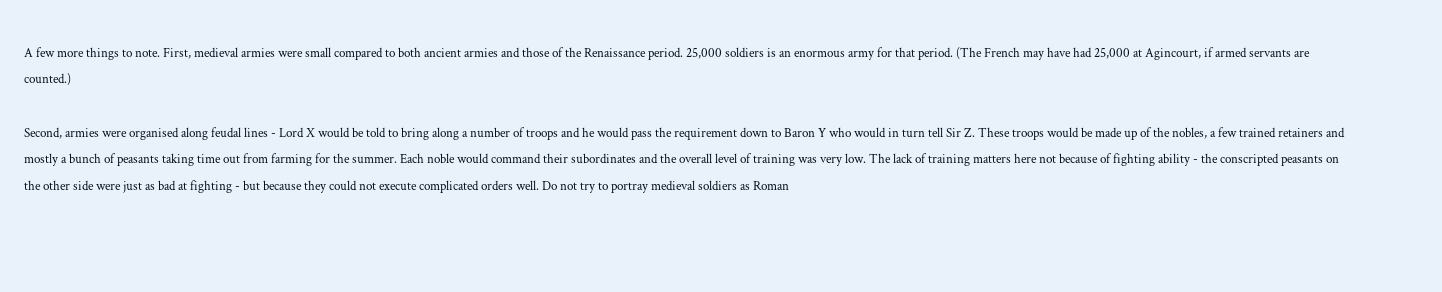A few more things to note. First, medieval armies were small compared to both ancient armies and those of the Renaissance period. 25,000 soldiers is an enormous army for that period. (The French may have had 25,000 at Agincourt, if armed servants are counted.)

Second, armies were organised along feudal lines - Lord X would be told to bring along a number of troops and he would pass the requirement down to Baron Y who would in turn tell Sir Z. These troops would be made up of the nobles, a few trained retainers and mostly a bunch of peasants taking time out from farming for the summer. Each noble would command their subordinates and the overall level of training was very low. The lack of training matters here not because of fighting ability - the conscripted peasants on the other side were just as bad at fighting - but because they could not execute complicated orders well. Do not try to portray medieval soldiers as Roman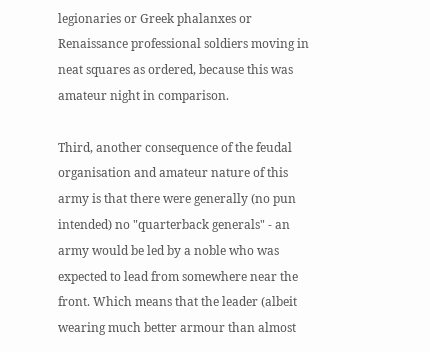legionaries or Greek phalanxes or Renaissance professional soldiers moving in neat squares as ordered, because this was amateur night in comparison.

Third, another consequence of the feudal organisation and amateur nature of this army is that there were generally (no pun intended) no "quarterback generals" - an army would be led by a noble who was expected to lead from somewhere near the front. Which means that the leader (albeit wearing much better armour than almost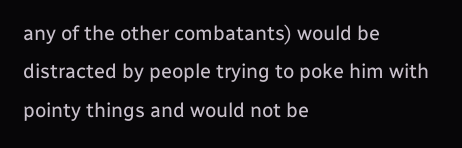any of the other combatants) would be distracted by people trying to poke him with pointy things and would not be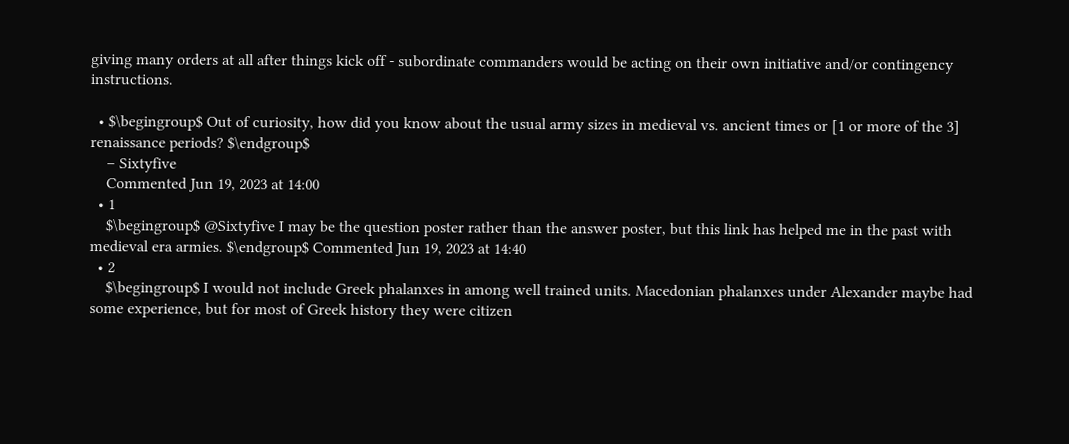giving many orders at all after things kick off - subordinate commanders would be acting on their own initiative and/or contingency instructions.

  • $\begingroup$ Out of curiosity, how did you know about the usual army sizes in medieval vs. ancient times or [1 or more of the 3] renaissance periods? $\endgroup$
    – Sixtyfive
    Commented Jun 19, 2023 at 14:00
  • 1
    $\begingroup$ @Sixtyfive I may be the question poster rather than the answer poster, but this link has helped me in the past with medieval era armies. $\endgroup$ Commented Jun 19, 2023 at 14:40
  • 2
    $\begingroup$ I would not include Greek phalanxes in among well trained units. Macedonian phalanxes under Alexander maybe had some experience, but for most of Greek history they were citizen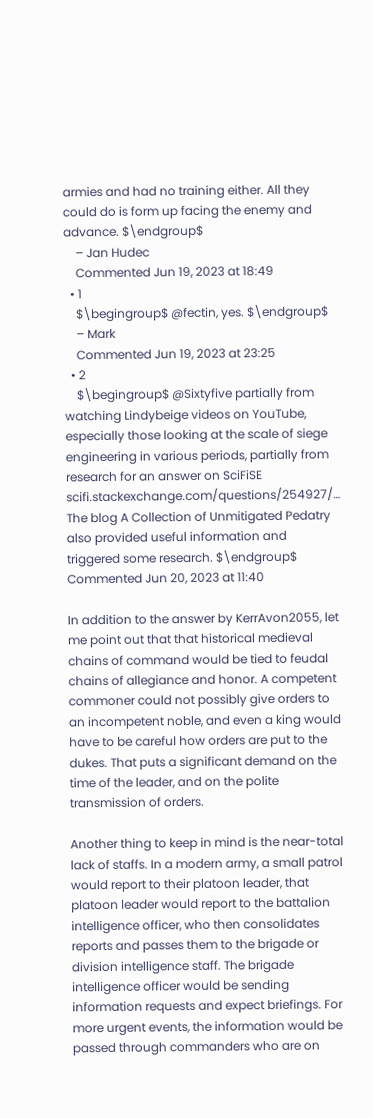armies and had no training either. All they could do is form up facing the enemy and advance. $\endgroup$
    – Jan Hudec
    Commented Jun 19, 2023 at 18:49
  • 1
    $\begingroup$ @fectin, yes. $\endgroup$
    – Mark
    Commented Jun 19, 2023 at 23:25
  • 2
    $\begingroup$ @Sixtyfive partially from watching Lindybeige videos on YouTube, especially those looking at the scale of siege engineering in various periods, partially from research for an answer on SciFiSE scifi.stackexchange.com/questions/254927/… The blog A Collection of Unmitigated Pedatry also provided useful information and triggered some research. $\endgroup$ Commented Jun 20, 2023 at 11:40

In addition to the answer by KerrAvon2055, let me point out that that historical medieval chains of command would be tied to feudal chains of allegiance and honor. A competent commoner could not possibly give orders to an incompetent noble, and even a king would have to be careful how orders are put to the dukes. That puts a significant demand on the time of the leader, and on the polite transmission of orders.

Another thing to keep in mind is the near-total lack of staffs. In a modern army, a small patrol would report to their platoon leader, that platoon leader would report to the battalion intelligence officer, who then consolidates reports and passes them to the brigade or division intelligence staff. The brigade intelligence officer would be sending information requests and expect briefings. For more urgent events, the information would be passed through commanders who are on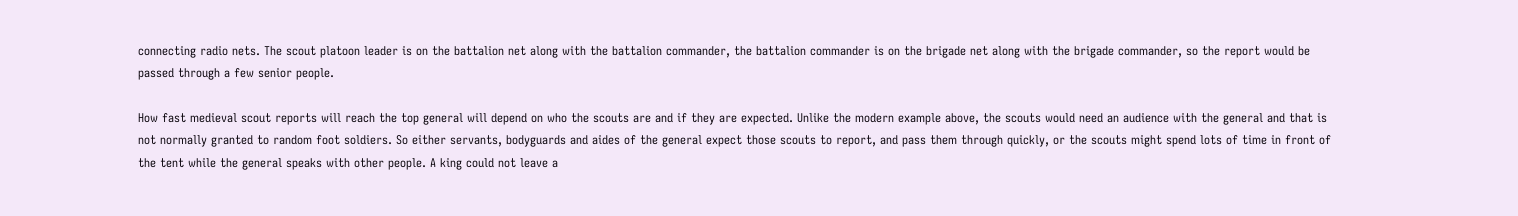connecting radio nets. The scout platoon leader is on the battalion net along with the battalion commander, the battalion commander is on the brigade net along with the brigade commander, so the report would be passed through a few senior people.

How fast medieval scout reports will reach the top general will depend on who the scouts are and if they are expected. Unlike the modern example above, the scouts would need an audience with the general and that is not normally granted to random foot soldiers. So either servants, bodyguards and aides of the general expect those scouts to report, and pass them through quickly, or the scouts might spend lots of time in front of the tent while the general speaks with other people. A king could not leave a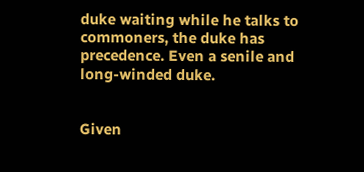duke waiting while he talks to commoners, the duke has precedence. Even a senile and long-winded duke.


Given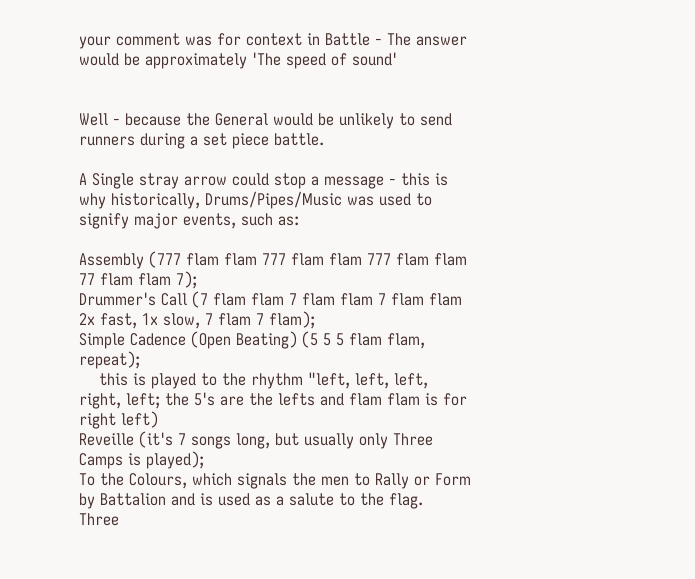your comment was for context in Battle - The answer would be approximately 'The speed of sound'


Well - because the General would be unlikely to send runners during a set piece battle.

A Single stray arrow could stop a message - this is why historically, Drums/Pipes/Music was used to signify major events, such as:

Assembly (777 flam flam 777 flam flam 777 flam flam 77 flam flam 7);
Drummer's Call (7 flam flam 7 flam flam 7 flam flam 2x fast, 1x slow, 7 flam 7 flam);
Simple Cadence (Open Beating) (5 5 5 flam flam, repeat);
    this is played to the rhythm "left, left, left, right, left; the 5's are the lefts and flam flam is for right left)
Reveille (it's 7 songs long, but usually only Three Camps is played);
To the Colours, which signals the men to Rally or Form by Battalion and is used as a salute to the flag.
Three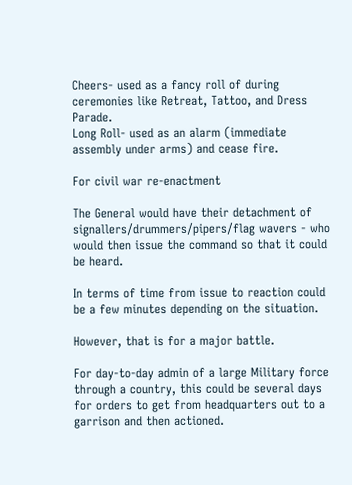Cheers- used as a fancy roll of during ceremonies like Retreat, Tattoo, and Dress Parade.
Long Roll- used as an alarm (immediate assembly under arms) and cease fire.

For civil war re-enactment

The General would have their detachment of signallers/drummers/pipers/flag wavers - who would then issue the command so that it could be heard.

In terms of time from issue to reaction could be a few minutes depending on the situation.

However, that is for a major battle.

For day-to-day admin of a large Military force through a country, this could be several days for orders to get from headquarters out to a garrison and then actioned.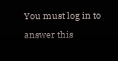You must log in to answer this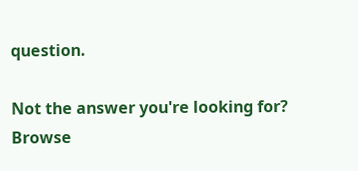question.

Not the answer you're looking for? Browse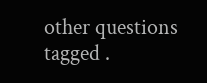other questions tagged .